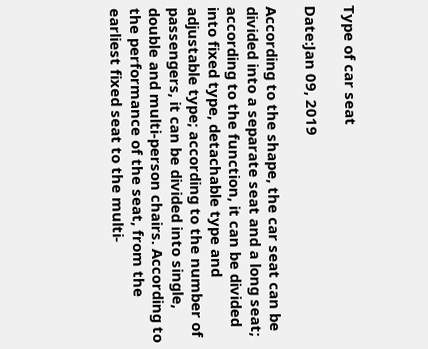Type of car seat

Date:Jan 09, 2019

According to the shape, the car seat can be divided into a separate seat and a long seat; according to the function, it can be divided into fixed type, detachable type and adjustable type; according to the number of passengers, it can be divided into single, double and multi-person chairs. According to the performance of the seat, from the earliest fixed seat to the multi-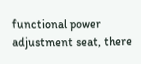functional power adjustment seat, there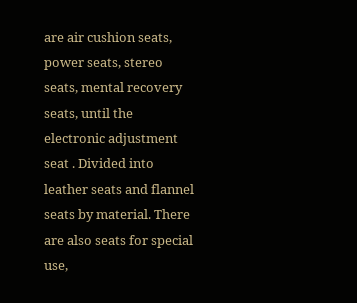are air cushion seats, power seats, stereo seats, mental recovery seats, until the electronic adjustment seat . Divided into leather seats and flannel seats by material. There are also seats for special use,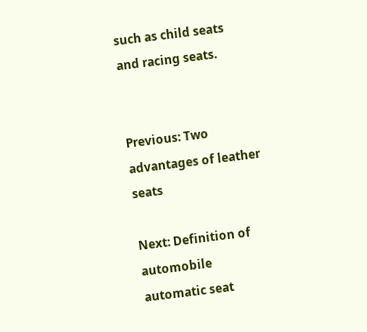such as child seats and racing seats.


Previous: Two advantages of leather seats

Next: Definition of automobile automatic seat